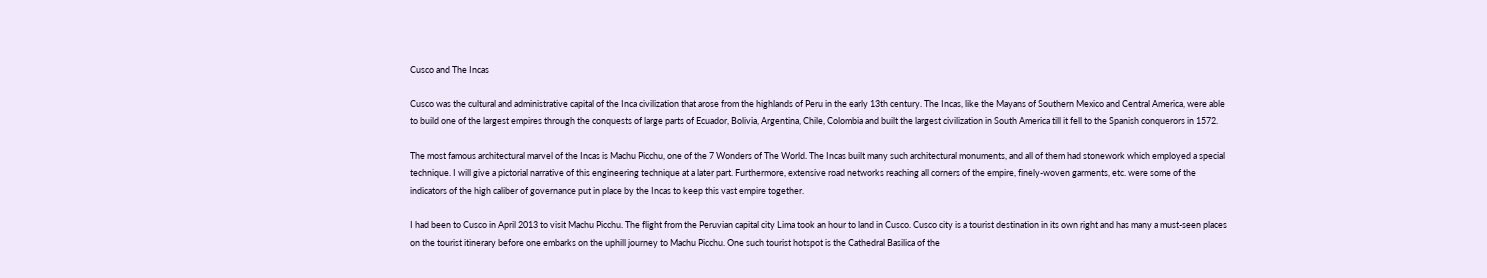Cusco and The Incas

Cusco was the cultural and administrative capital of the Inca civilization that arose from the highlands of Peru in the early 13th century. The Incas, like the Mayans of Southern Mexico and Central America, were able to build one of the largest empires through the conquests of large parts of Ecuador, Bolivia, Argentina, Chile, Colombia and built the largest civilization in South America till it fell to the Spanish conquerors in 1572.

The most famous architectural marvel of the Incas is Machu Picchu, one of the 7 Wonders of The World. The Incas built many such architectural monuments, and all of them had stonework which employed a special technique. I will give a pictorial narrative of this engineering technique at a later part. Furthermore, extensive road networks reaching all corners of the empire, finely-woven garments, etc. were some of the indicators of the high caliber of governance put in place by the Incas to keep this vast empire together.

I had been to Cusco in April 2013 to visit Machu Picchu. The flight from the Peruvian capital city Lima took an hour to land in Cusco. Cusco city is a tourist destination in its own right and has many a must-seen places on the tourist itinerary before one embarks on the uphill journey to Machu Picchu. One such tourist hotspot is the Cathedral Basilica of the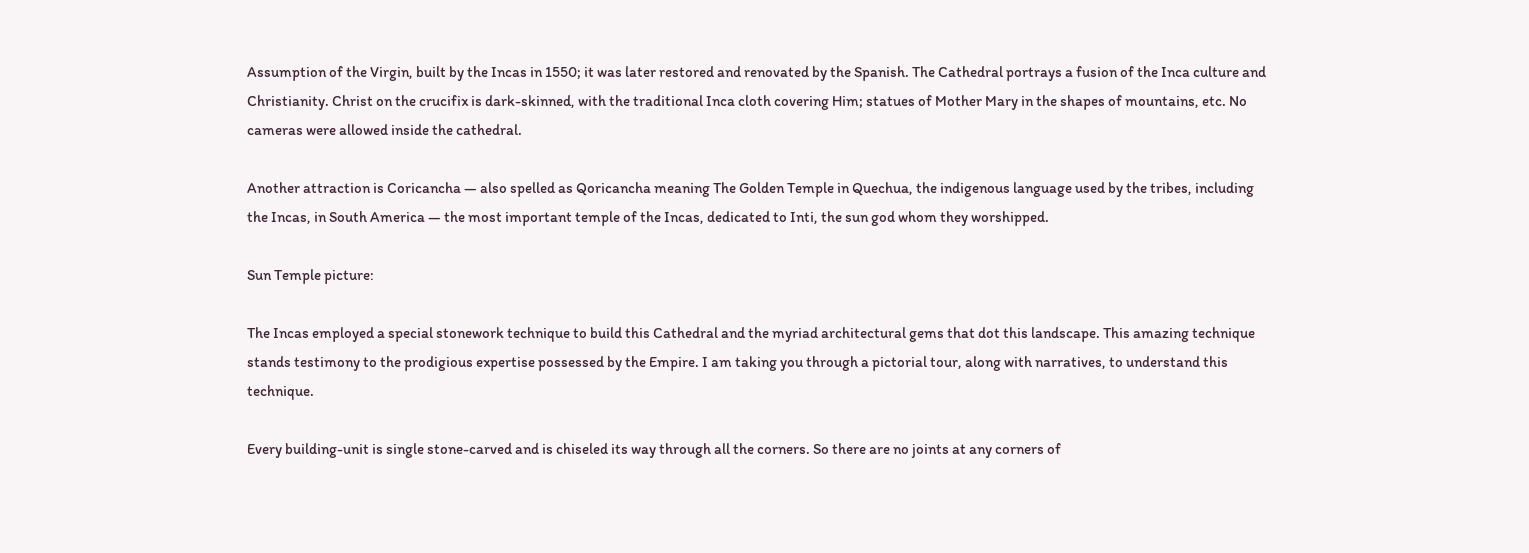Assumption of the Virgin, built by the Incas in 1550; it was later restored and renovated by the Spanish. The Cathedral portrays a fusion of the Inca culture and Christianity. Christ on the crucifix is dark-skinned, with the traditional Inca cloth covering Him; statues of Mother Mary in the shapes of mountains, etc. No cameras were allowed inside the cathedral.

Another attraction is Coricancha — also spelled as Qoricancha meaning The Golden Temple in Quechua, the indigenous language used by the tribes, including the Incas, in South America — the most important temple of the Incas, dedicated to Inti, the sun god whom they worshipped.

Sun Temple picture:

The Incas employed a special stonework technique to build this Cathedral and the myriad architectural gems that dot this landscape. This amazing technique stands testimony to the prodigious expertise possessed by the Empire. I am taking you through a pictorial tour, along with narratives, to understand this technique.

Every building-unit is single stone-carved and is chiseled its way through all the corners. So there are no joints at any corners of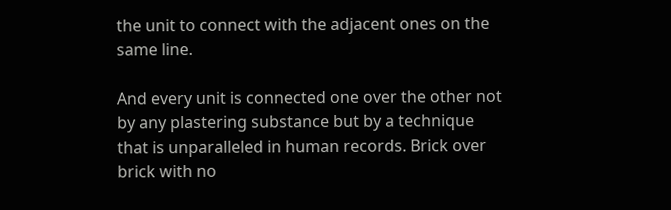the unit to connect with the adjacent ones on the same line.

And every unit is connected one over the other not by any plastering substance but by a technique that is unparalleled in human records. Brick over brick with no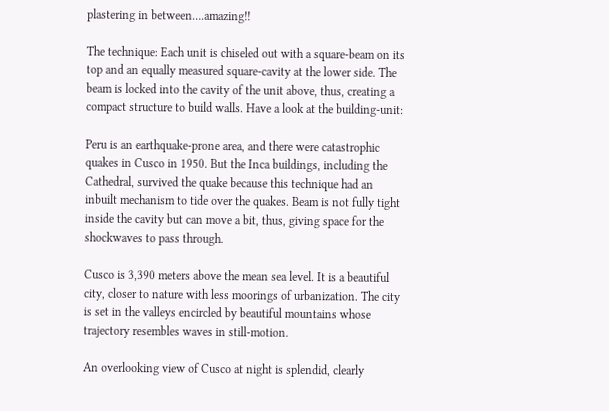plastering in between….amazing!!

The technique: Each unit is chiseled out with a square-beam on its top and an equally measured square-cavity at the lower side. The beam is locked into the cavity of the unit above, thus, creating a compact structure to build walls. Have a look at the building-unit:

Peru is an earthquake-prone area, and there were catastrophic quakes in Cusco in 1950. But the Inca buildings, including the Cathedral, survived the quake because this technique had an inbuilt mechanism to tide over the quakes. Beam is not fully tight inside the cavity but can move a bit, thus, giving space for the shockwaves to pass through.

Cusco is 3,390 meters above the mean sea level. It is a beautiful city, closer to nature with less moorings of urbanization. The city is set in the valleys encircled by beautiful mountains whose trajectory resembles waves in still-motion.

An overlooking view of Cusco at night is splendid, clearly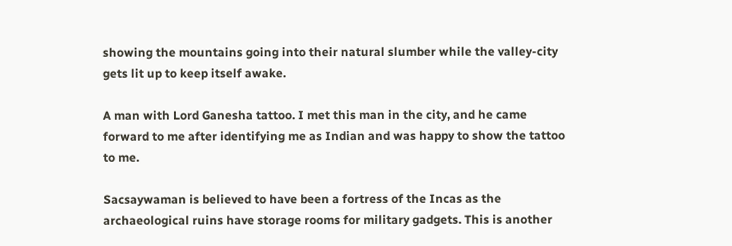showing the mountains going into their natural slumber while the valley-city gets lit up to keep itself awake.

A man with Lord Ganesha tattoo. I met this man in the city, and he came forward to me after identifying me as Indian and was happy to show the tattoo to me.

Sacsaywaman is believed to have been a fortress of the Incas as the archaeological ruins have storage rooms for military gadgets. This is another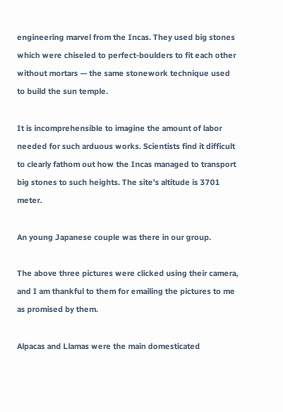engineering marvel from the Incas. They used big stones which were chiseled to perfect-boulders to fit each other without mortars — the same stonework technique used to build the sun temple.

It is incomprehensible to imagine the amount of labor needed for such arduous works. Scientists find it difficult to clearly fathom out how the Incas managed to transport big stones to such heights. The site’s altitude is 3701 meter.

An young Japanese couple was there in our group.

The above three pictures were clicked using their camera, and I am thankful to them for emailing the pictures to me as promised by them.

Alpacas and Llamas were the main domesticated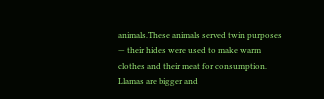animals.These animals served twin purposes — their hides were used to make warm clothes and their meat for consumption. Llamas are bigger and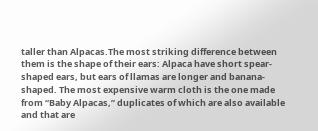taller than Alpacas.The most striking difference between them is the shape of their ears: Alpaca have short spear-shaped ears, but ears of llamas are longer and banana-shaped. The most expensive warm cloth is the one made from “Baby Alpacas,” duplicates of which are also available and that are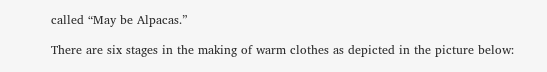called “May be Alpacas.”

There are six stages in the making of warm clothes as depicted in the picture below: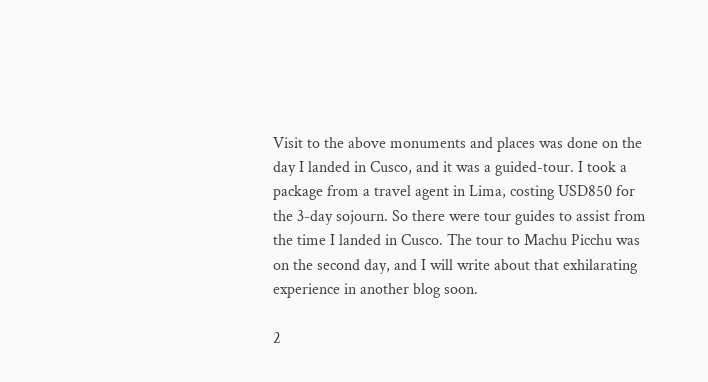Visit to the above monuments and places was done on the day I landed in Cusco, and it was a guided-tour. I took a package from a travel agent in Lima, costing USD850 for the 3-day sojourn. So there were tour guides to assist from the time I landed in Cusco. The tour to Machu Picchu was on the second day, and I will write about that exhilarating experience in another blog soon.

2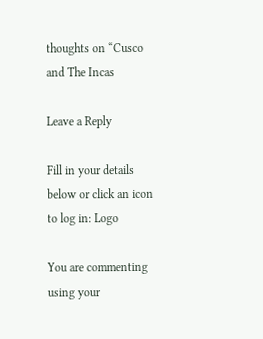thoughts on “Cusco and The Incas

Leave a Reply

Fill in your details below or click an icon to log in: Logo

You are commenting using your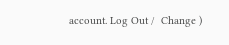account. Log Out /  Change )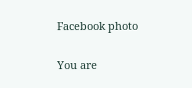Facebook photo

You are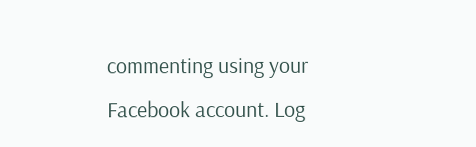commenting using your Facebook account. Log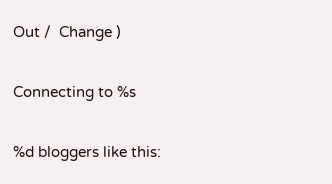Out /  Change )

Connecting to %s

%d bloggers like this: